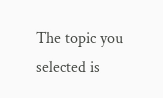The topic you selected is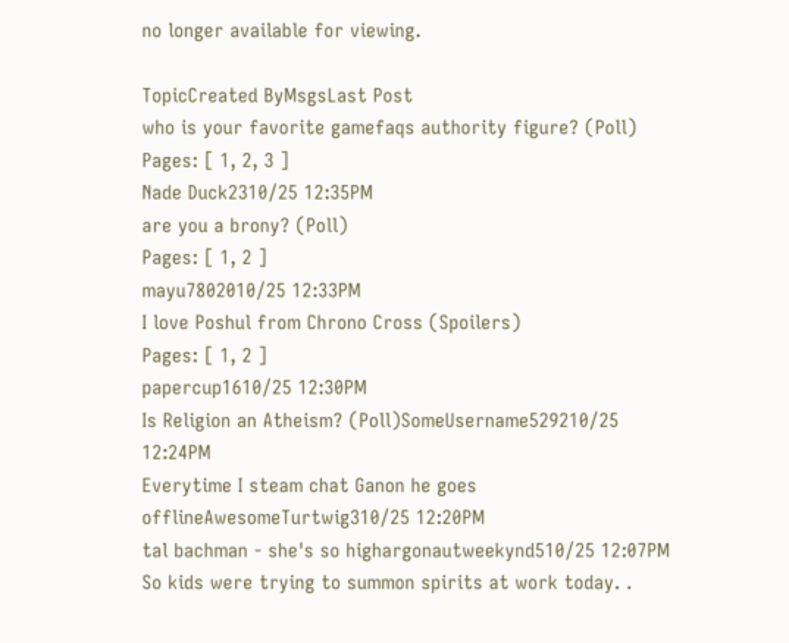no longer available for viewing.

TopicCreated ByMsgsLast Post
who is your favorite gamefaqs authority figure? (Poll)
Pages: [ 1, 2, 3 ]
Nade Duck2310/25 12:35PM
are you a brony? (Poll)
Pages: [ 1, 2 ]
mayu7802010/25 12:33PM
I love Poshul from Chrono Cross (Spoilers)
Pages: [ 1, 2 ]
papercup1610/25 12:30PM
Is Religion an Atheism? (Poll)SomeUsername529210/25 12:24PM
Everytime I steam chat Ganon he goes offlineAwesomeTurtwig310/25 12:20PM
tal bachman - she's so highargonautweekynd510/25 12:07PM
So kids were trying to summon spirits at work today. .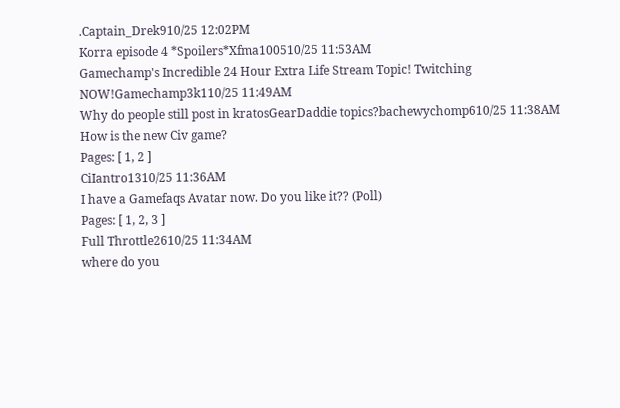.Captain_Drek910/25 12:02PM
Korra episode 4 *Spoilers*Xfma100510/25 11:53AM
Gamechamp's Incredible 24 Hour Extra Life Stream Topic! Twitching NOW!Gamechamp3k110/25 11:49AM
Why do people still post in kratosGearDaddie topics?bachewychomp610/25 11:38AM
How is the new Civ game?
Pages: [ 1, 2 ]
CiIantro1310/25 11:36AM
I have a Gamefaqs Avatar now. Do you like it?? (Poll)
Pages: [ 1, 2, 3 ]
Full Throttle2610/25 11:34AM
where do you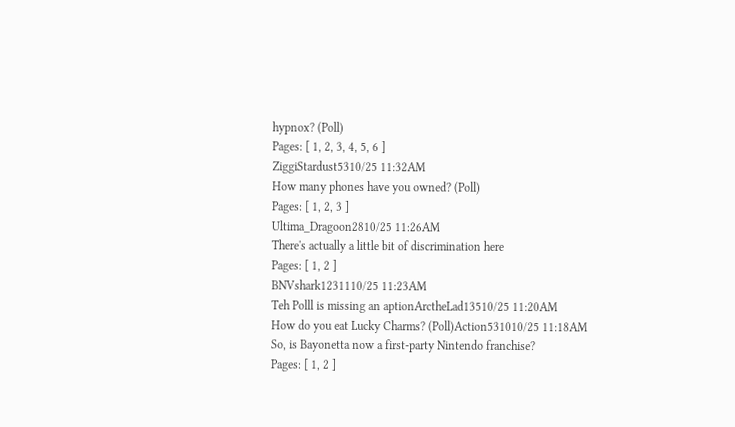hypnox? (Poll)
Pages: [ 1, 2, 3, 4, 5, 6 ]
ZiggiStardust5310/25 11:32AM
How many phones have you owned? (Poll)
Pages: [ 1, 2, 3 ]
Ultima_Dragoon2810/25 11:26AM
There's actually a little bit of discrimination here
Pages: [ 1, 2 ]
BNVshark1231110/25 11:23AM
Teh Polll is missing an aptionArctheLad13510/25 11:20AM
How do you eat Lucky Charms? (Poll)Action531010/25 11:18AM
So, is Bayonetta now a first-party Nintendo franchise?
Pages: [ 1, 2 ]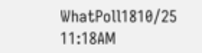WhatPoll1810/25 11:18AM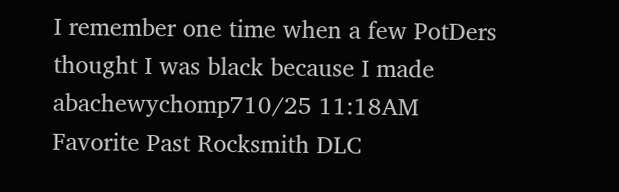I remember one time when a few PotDers thought I was black because I made abachewychomp710/25 11:18AM
Favorite Past Rocksmith DLC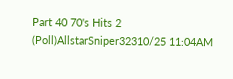Part 40 70's Hits 2 (Poll)AllstarSniper32310/25 11:04AM